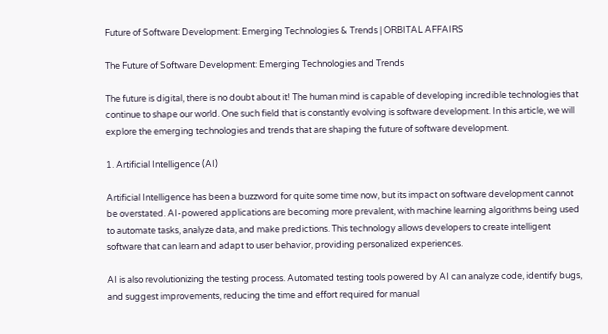Future of Software Development: Emerging Technologies & Trends | ORBITAL AFFAIRS

The Future of Software Development: Emerging Technologies and Trends

The future is digital, there is no doubt about it! The human mind is capable of developing incredible technologies that continue to shape our world. One such field that is constantly evolving is software development. In this article, we will explore the emerging technologies and trends that are shaping the future of software development.

1. Artificial Intelligence (AI)

Artificial Intelligence has been a buzzword for quite some time now, but its impact on software development cannot be overstated. AI-powered applications are becoming more prevalent, with machine learning algorithms being used to automate tasks, analyze data, and make predictions. This technology allows developers to create intelligent software that can learn and adapt to user behavior, providing personalized experiences.

AI is also revolutionizing the testing process. Automated testing tools powered by AI can analyze code, identify bugs, and suggest improvements, reducing the time and effort required for manual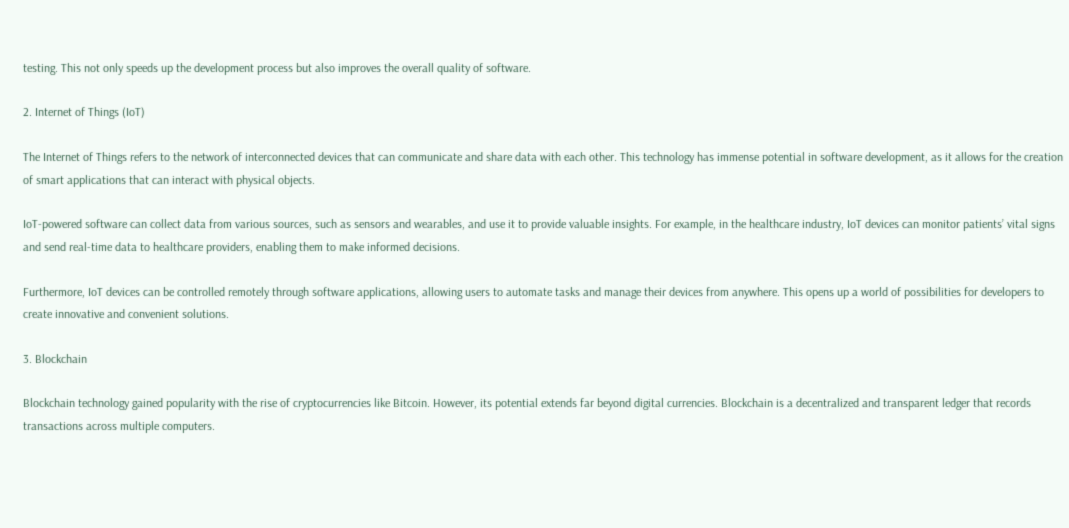testing. This not only speeds up the development process but also improves the overall quality of software.

2. Internet of Things (IoT)

The Internet of Things refers to the network of interconnected devices that can communicate and share data with each other. This technology has immense potential in software development, as it allows for the creation of smart applications that can interact with physical objects.

IoT-powered software can collect data from various sources, such as sensors and wearables, and use it to provide valuable insights. For example, in the healthcare industry, IoT devices can monitor patients’ vital signs and send real-time data to healthcare providers, enabling them to make informed decisions.

Furthermore, IoT devices can be controlled remotely through software applications, allowing users to automate tasks and manage their devices from anywhere. This opens up a world of possibilities for developers to create innovative and convenient solutions.

3. Blockchain

Blockchain technology gained popularity with the rise of cryptocurrencies like Bitcoin. However, its potential extends far beyond digital currencies. Blockchain is a decentralized and transparent ledger that records transactions across multiple computers.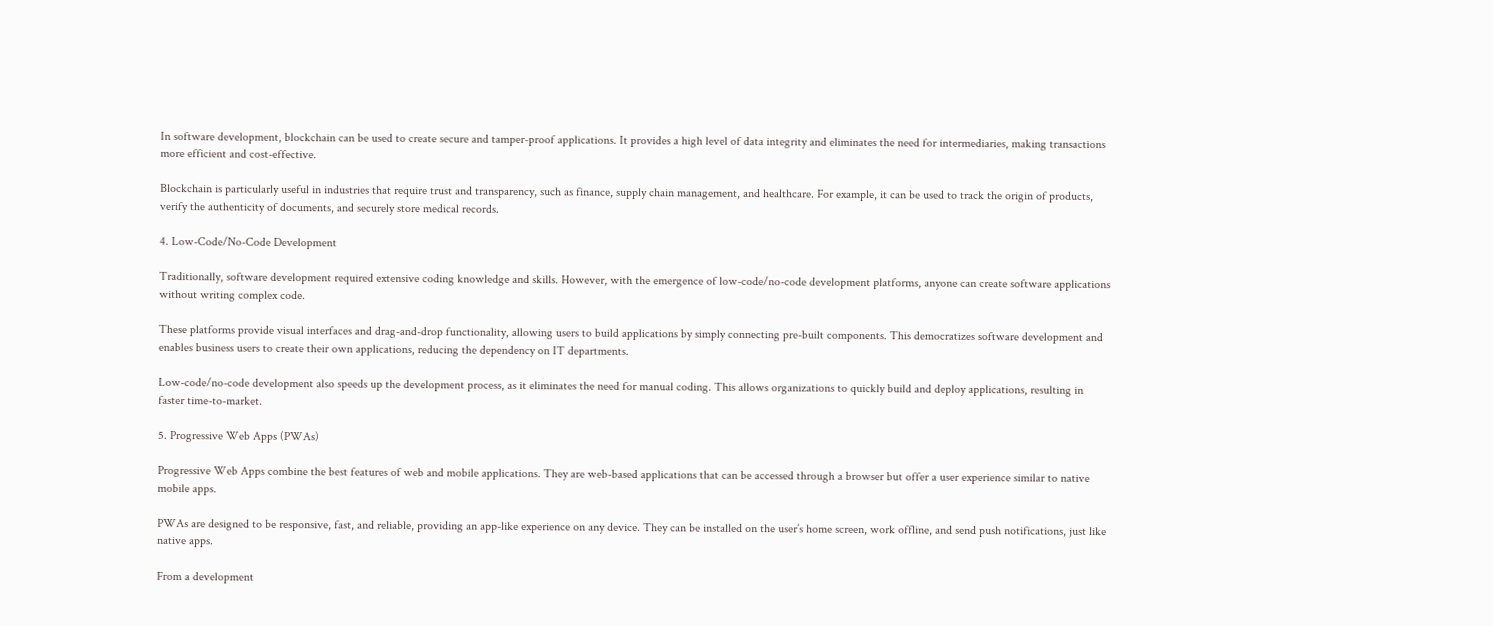In software development, blockchain can be used to create secure and tamper-proof applications. It provides a high level of data integrity and eliminates the need for intermediaries, making transactions more efficient and cost-effective.

Blockchain is particularly useful in industries that require trust and transparency, such as finance, supply chain management, and healthcare. For example, it can be used to track the origin of products, verify the authenticity of documents, and securely store medical records.

4. Low-Code/No-Code Development

Traditionally, software development required extensive coding knowledge and skills. However, with the emergence of low-code/no-code development platforms, anyone can create software applications without writing complex code.

These platforms provide visual interfaces and drag-and-drop functionality, allowing users to build applications by simply connecting pre-built components. This democratizes software development and enables business users to create their own applications, reducing the dependency on IT departments.

Low-code/no-code development also speeds up the development process, as it eliminates the need for manual coding. This allows organizations to quickly build and deploy applications, resulting in faster time-to-market.

5. Progressive Web Apps (PWAs)

Progressive Web Apps combine the best features of web and mobile applications. They are web-based applications that can be accessed through a browser but offer a user experience similar to native mobile apps.

PWAs are designed to be responsive, fast, and reliable, providing an app-like experience on any device. They can be installed on the user’s home screen, work offline, and send push notifications, just like native apps.

From a development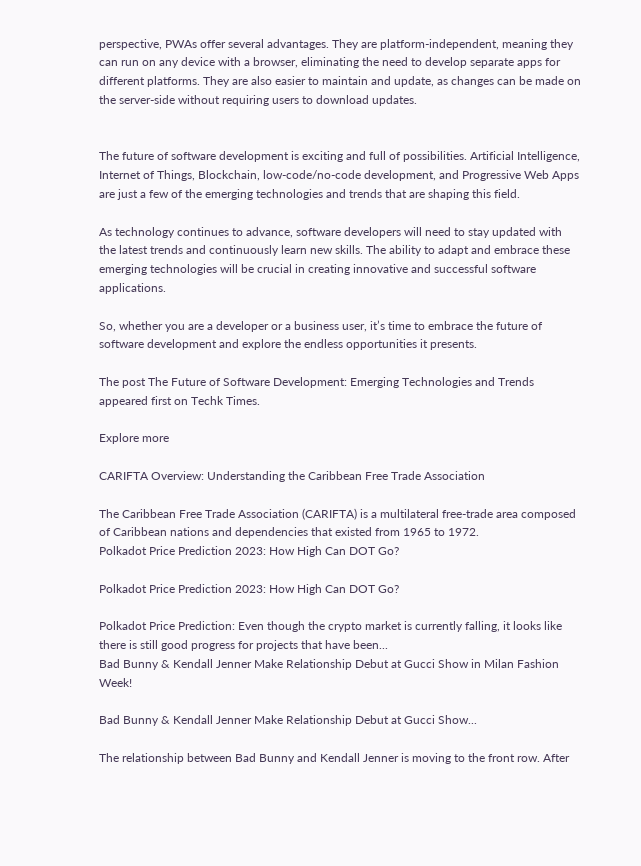perspective, PWAs offer several advantages. They are platform-independent, meaning they can run on any device with a browser, eliminating the need to develop separate apps for different platforms. They are also easier to maintain and update, as changes can be made on the server-side without requiring users to download updates.


The future of software development is exciting and full of possibilities. Artificial Intelligence, Internet of Things, Blockchain, low-code/no-code development, and Progressive Web Apps are just a few of the emerging technologies and trends that are shaping this field.

As technology continues to advance, software developers will need to stay updated with the latest trends and continuously learn new skills. The ability to adapt and embrace these emerging technologies will be crucial in creating innovative and successful software applications.

So, whether you are a developer or a business user, it’s time to embrace the future of software development and explore the endless opportunities it presents.

The post The Future of Software Development: Emerging Technologies and Trends  appeared first on Techk Times.

Explore more

CARIFTA Overview: Understanding the Caribbean Free Trade Association

The Caribbean Free Trade Association (CARIFTA) is a multilateral free-trade area composed of Caribbean nations and dependencies that existed from 1965 to 1972.
Polkadot Price Prediction 2023: How High Can DOT Go?

Polkadot Price Prediction 2023: How High Can DOT Go?

Polkadot Price Prediction: Even though the crypto market is currently falling, it looks like there is still good progress for projects that have been...
Bad Bunny & Kendall Jenner Make Relationship Debut at Gucci Show in Milan Fashion Week!

Bad Bunny & Kendall Jenner Make Relationship Debut at Gucci Show...

The relationship between Bad Bunny and Kendall Jenner is moving to the front row. After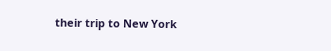their trip to New York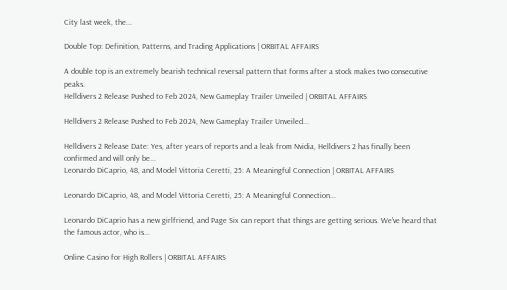City last week, the...

Double Top: Definition, Patterns, and Trading Applications | ORBITAL AFFAIRS

A double top is an extremely bearish technical reversal pattern that forms after a stock makes two consecutive peaks.
Helldivers 2 Release Pushed to Feb 2024, New Gameplay Trailer Unveiled | ORBITAL AFFAIRS

Helldivers 2 Release Pushed to Feb 2024, New Gameplay Trailer Unveiled...

Helldivers 2 Release Date: Yes, after years of reports and a leak from Nvidia, Helldivers 2 has finally been confirmed and will only be...
Leonardo DiCaprio, 48, and Model Vittoria Ceretti, 25: A Meaningful Connection | ORBITAL AFFAIRS

Leonardo DiCaprio, 48, and Model Vittoria Ceretti, 25: A Meaningful Connection...

Leonardo DiCaprio has a new girlfriend, and Page Six can report that things are getting serious. We've heard that the famous actor, who is...

Online Casino for High Rollers | ORBITAL AFFAIRS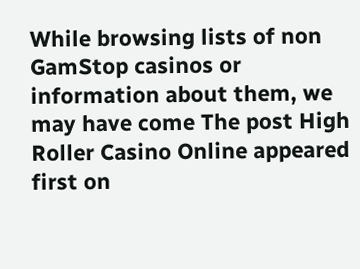While browsing lists of non GamStop casinos or information about them, we may have come The post High Roller Casino Online appeared first on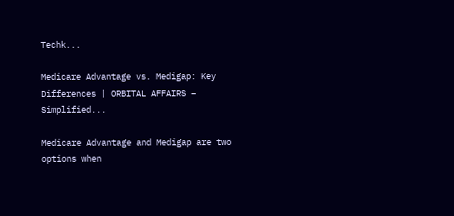Techk...

Medicare Advantage vs. Medigap: Key Differences | ORBITAL AFFAIRS – Simplified...

Medicare Advantage and Medigap are two options when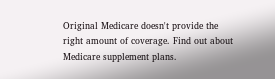Original Medicare doesn't provide the right amount of coverage. Find out about Medicare supplement plans.